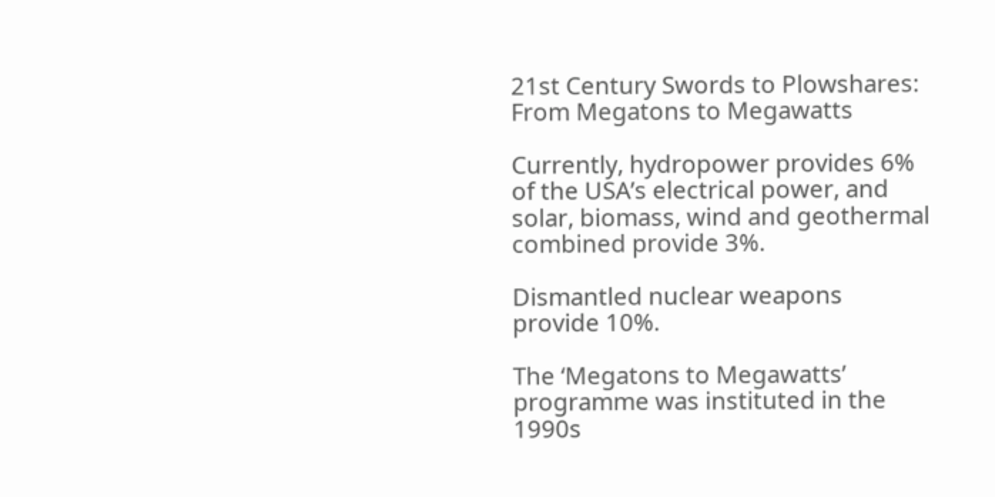21st Century Swords to Plowshares: From Megatons to Megawatts

Currently, hydropower provides 6% of the USA’s electrical power, and solar, biomass, wind and geothermal combined provide 3%.

Dismantled nuclear weapons provide 10%.

The ‘Megatons to Megawatts’ programme was instituted in the 1990s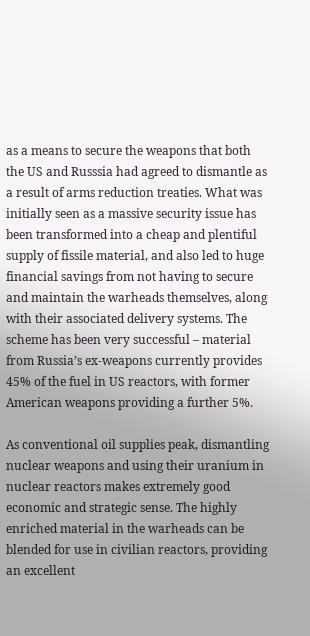as a means to secure the weapons that both the US and Russsia had agreed to dismantle as a result of arms reduction treaties. What was initially seen as a massive security issue has been transformed into a cheap and plentiful supply of fissile material, and also led to huge financial savings from not having to secure and maintain the warheads themselves, along with their associated delivery systems. The scheme has been very successful – material from Russia’s ex-weapons currently provides 45% of the fuel in US reactors, with former American weapons providing a further 5%.

As conventional oil supplies peak, dismantling nuclear weapons and using their uranium in nuclear reactors makes extremely good economic and strategic sense. The highly enriched material in the warheads can be blended for use in civilian reactors, providing an excellent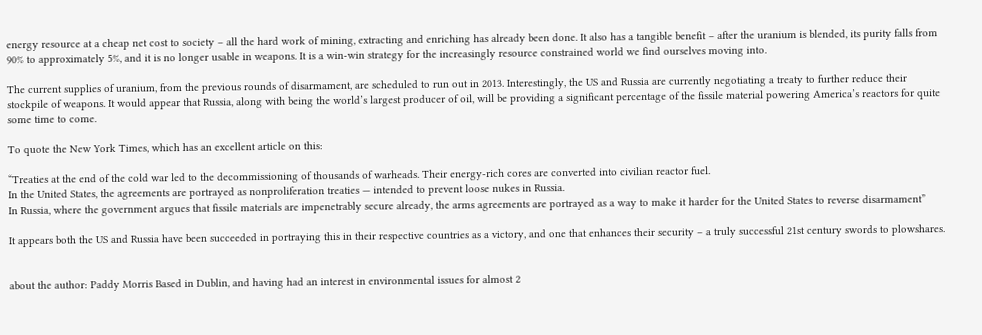energy resource at a cheap net cost to society – all the hard work of mining, extracting and enriching has already been done. It also has a tangible benefit – after the uranium is blended, its purity falls from 90% to approximately 5%, and it is no longer usable in weapons. It is a win-win strategy for the increasingly resource constrained world we find ourselves moving into.

The current supplies of uranium, from the previous rounds of disarmament, are scheduled to run out in 2013. Interestingly, the US and Russia are currently negotiating a treaty to further reduce their stockpile of weapons. It would appear that Russia, along with being the world’s largest producer of oil, will be providing a significant percentage of the fissile material powering America’s reactors for quite some time to come.

To quote the New York Times, which has an excellent article on this:

“Treaties at the end of the cold war led to the decommissioning of thousands of warheads. Their energy-rich cores are converted into civilian reactor fuel.
In the United States, the agreements are portrayed as nonproliferation treaties — intended to prevent loose nukes in Russia.
In Russia, where the government argues that fissile materials are impenetrably secure already, the arms agreements are portrayed as a way to make it harder for the United States to reverse disarmament”

It appears both the US and Russia have been succeeded in portraying this in their respective countries as a victory, and one that enhances their security – a truly successful 21st century swords to plowshares.


about the author: Paddy Morris Based in Dublin, and having had an interest in environmental issues for almost 2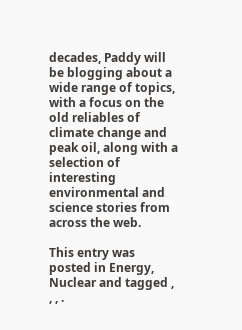decades, Paddy will be blogging about a wide range of topics, with a focus on the old reliables of climate change and peak oil, along with a selection of interesting environmental and science stories from across the web.

This entry was posted in Energy, Nuclear and tagged , , , .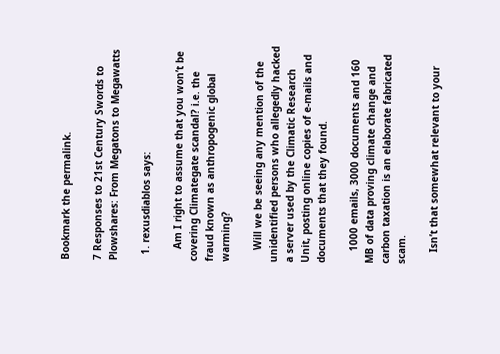Bookmark the permalink.

7 Responses to 21st Century Swords to Plowshares: From Megatons to Megawatts

  1. rexusdiablos says:

    Am I right to assume that you won’t be covering Climategate scandal? i.e. the fraud known as anthropogenic global warming?

    Will we be seeing any mention of the unidentified persons who allegedly hacked a server used by the Climatic Research Unit, posting online copies of e-mails and documents that they found.

    1000 emails, 3000 documents and 160 MB of data proving climate change and carbon taxation is an elaborate fabricated scam.

    Isn’t that somewhat relevant to your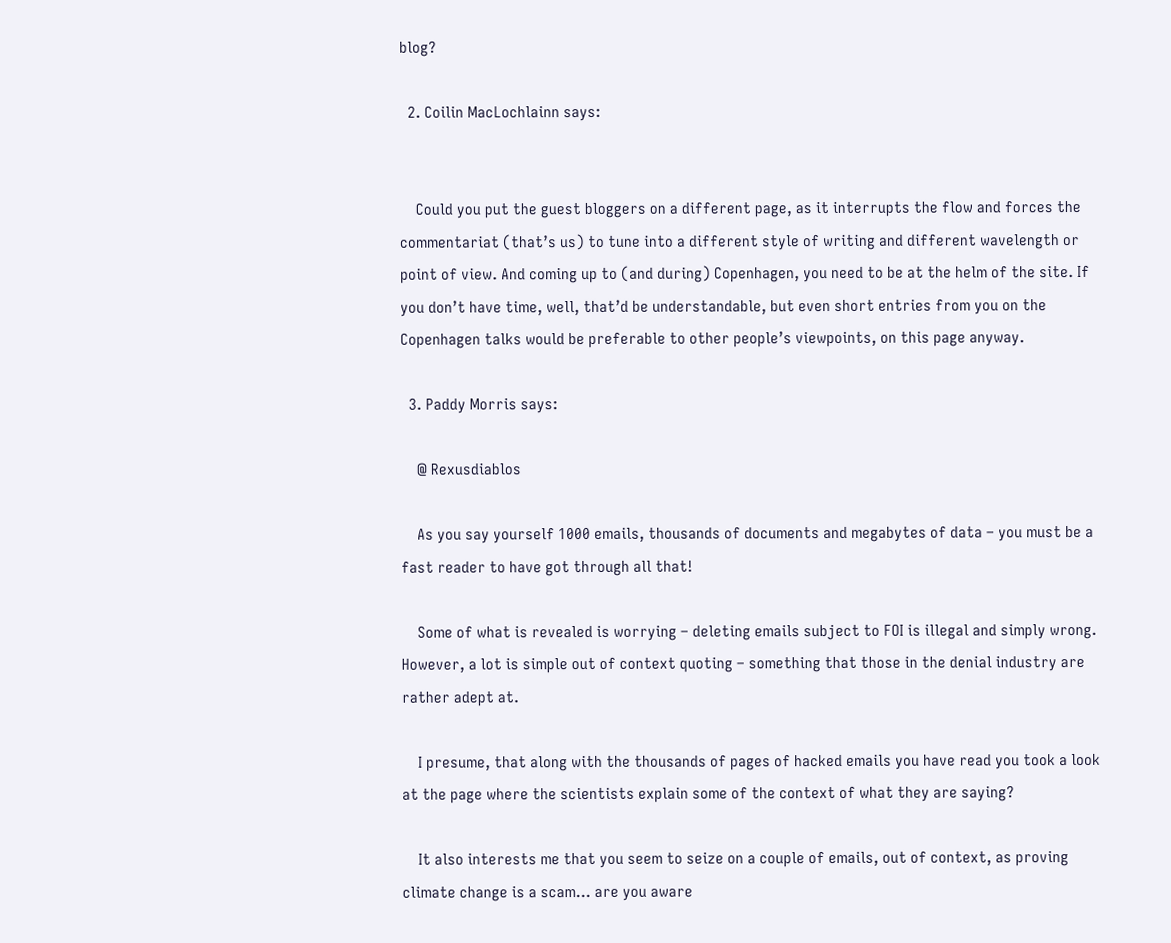blog?

  2. Coilin MacLochlainn says:


    Could you put the guest bloggers on a different page, as it interrupts the flow and forces the commentariat (that’s us) to tune into a different style of writing and different wavelength or point of view. And coming up to (and during) Copenhagen, you need to be at the helm of the site. If you don’t have time, well, that’d be understandable, but even short entries from you on the Copenhagen talks would be preferable to other people’s viewpoints, on this page anyway.

  3. Paddy Morris says:

    @ Rexusdiablos

    As you say yourself 1000 emails, thousands of documents and megabytes of data – you must be a fast reader to have got through all that!

    Some of what is revealed is worrying – deleting emails subject to FOI is illegal and simply wrong. However, a lot is simple out of context quoting – something that those in the denial industry are rather adept at.

    I presume, that along with the thousands of pages of hacked emails you have read you took a look at the page where the scientists explain some of the context of what they are saying?

    It also interests me that you seem to seize on a couple of emails, out of context, as proving climate change is a scam… are you aware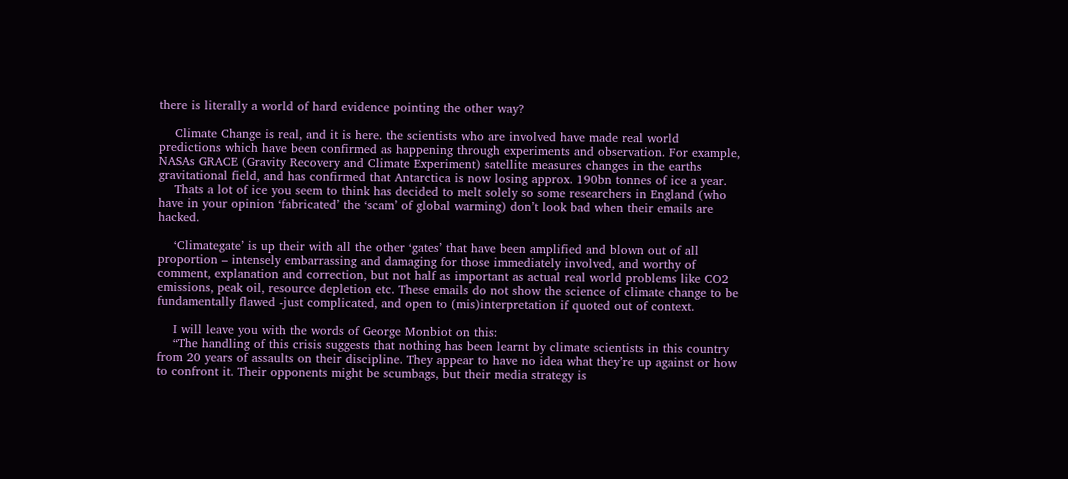there is literally a world of hard evidence pointing the other way?

    Climate Change is real, and it is here. the scientists who are involved have made real world predictions which have been confirmed as happening through experiments and observation. For example, NASAs GRACE (Gravity Recovery and Climate Experiment) satellite measures changes in the earths gravitational field, and has confirmed that Antarctica is now losing approx. 190bn tonnes of ice a year.
    Thats a lot of ice you seem to think has decided to melt solely so some researchers in England (who have in your opinion ‘fabricated’ the ‘scam’ of global warming) don’t look bad when their emails are hacked.

    ‘Climategate’ is up their with all the other ‘gates’ that have been amplified and blown out of all proportion – intensely embarrassing and damaging for those immediately involved, and worthy of comment, explanation and correction, but not half as important as actual real world problems like CO2 emissions, peak oil, resource depletion etc. These emails do not show the science of climate change to be fundamentally flawed -just complicated, and open to (mis)interpretation if quoted out of context.

    I will leave you with the words of George Monbiot on this:
    “The handling of this crisis suggests that nothing has been learnt by climate scientists in this country from 20 years of assaults on their discipline. They appear to have no idea what they’re up against or how to confront it. Their opponents might be scumbags, but their media strategy is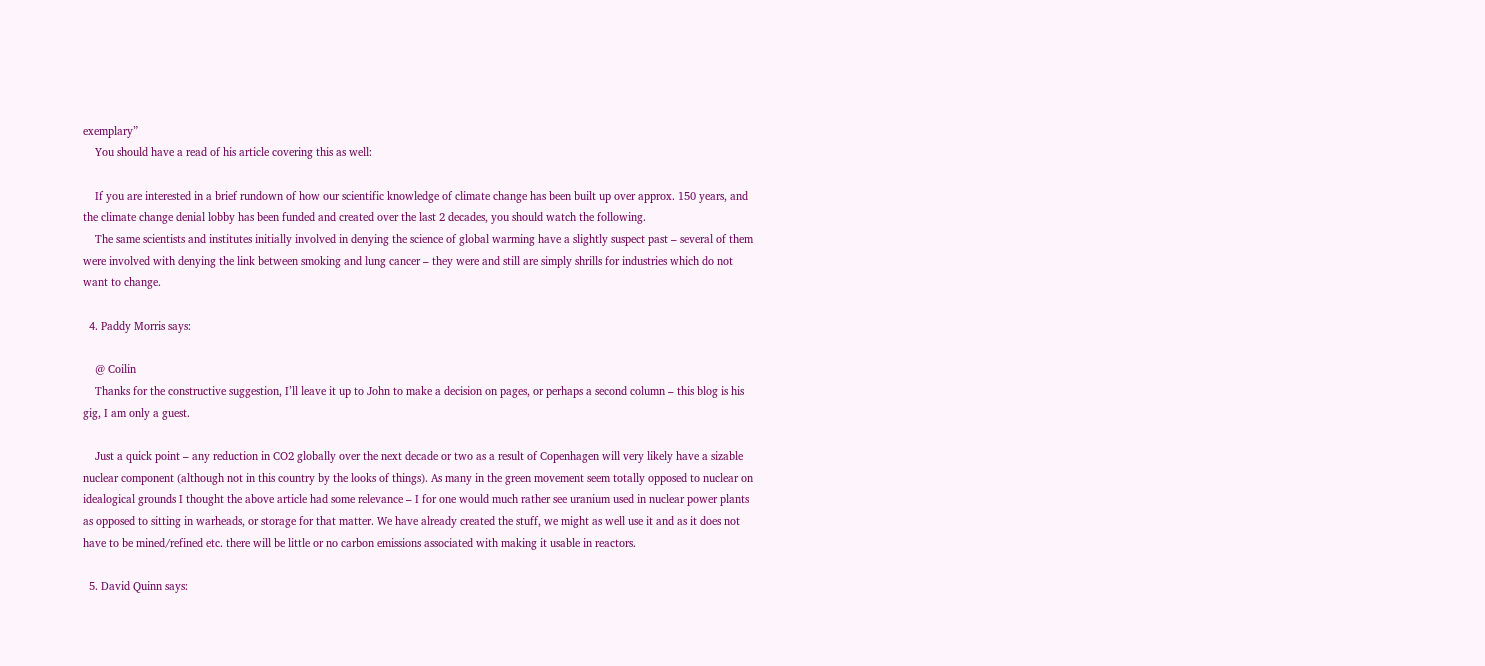exemplary”
    You should have a read of his article covering this as well:

    If you are interested in a brief rundown of how our scientific knowledge of climate change has been built up over approx. 150 years, and the climate change denial lobby has been funded and created over the last 2 decades, you should watch the following.
    The same scientists and institutes initially involved in denying the science of global warming have a slightly suspect past – several of them were involved with denying the link between smoking and lung cancer – they were and still are simply shrills for industries which do not want to change.

  4. Paddy Morris says:

    @ Coilin
    Thanks for the constructive suggestion, I’ll leave it up to John to make a decision on pages, or perhaps a second column – this blog is his gig, I am only a guest.

    Just a quick point – any reduction in CO2 globally over the next decade or two as a result of Copenhagen will very likely have a sizable nuclear component (although not in this country by the looks of things). As many in the green movement seem totally opposed to nuclear on idealogical grounds I thought the above article had some relevance – I for one would much rather see uranium used in nuclear power plants as opposed to sitting in warheads, or storage for that matter. We have already created the stuff, we might as well use it and as it does not have to be mined/refined etc. there will be little or no carbon emissions associated with making it usable in reactors.

  5. David Quinn says: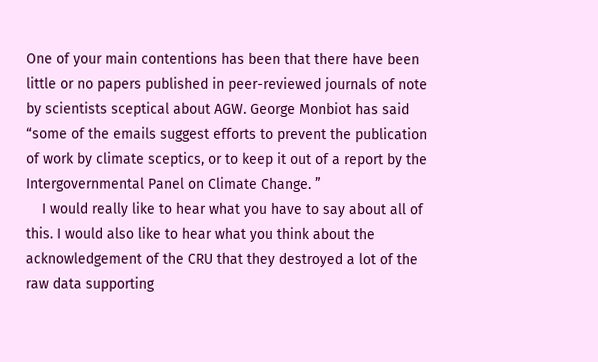One of your main contentions has been that there have been little or no papers published in peer-reviewed journals of note by scientists sceptical about AGW. George Monbiot has said “some of the emails suggest efforts to prevent the publication of work by climate sceptics, or to keep it out of a report by the Intergovernmental Panel on Climate Change. ”
    I would really like to hear what you have to say about all of this. I would also like to hear what you think about the acknowledgement of the CRU that they destroyed a lot of the raw data supporting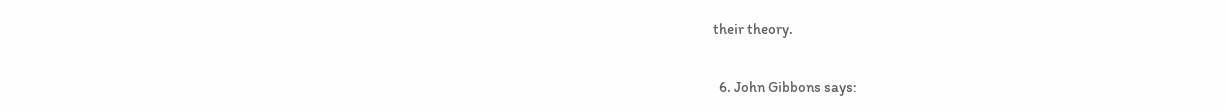their theory.

  6. John Gibbons says: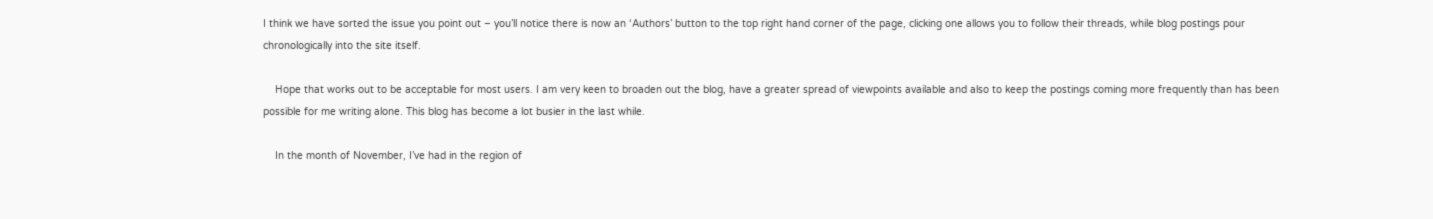I think we have sorted the issue you point out – you’ll notice there is now an ‘Authors’ button to the top right hand corner of the page, clicking one allows you to follow their threads, while blog postings pour chronologically into the site itself.

    Hope that works out to be acceptable for most users. I am very keen to broaden out the blog, have a greater spread of viewpoints available and also to keep the postings coming more frequently than has been possible for me writing alone. This blog has become a lot busier in the last while.

    In the month of November, I’ve had in the region of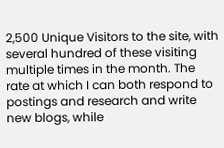2,500 Unique Visitors to the site, with several hundred of these visiting multiple times in the month. The rate at which I can both respond to postings and research and write new blogs, while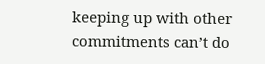keeping up with other commitments can’t do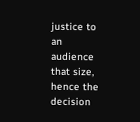justice to an audience that size, hence the decision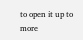to open it up to more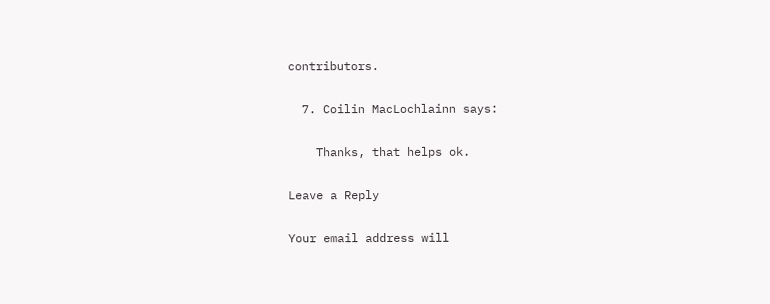contributors.

  7. Coilin MacLochlainn says:

    Thanks, that helps ok.

Leave a Reply

Your email address will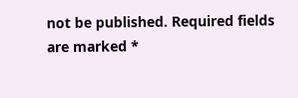not be published. Required fields are marked *